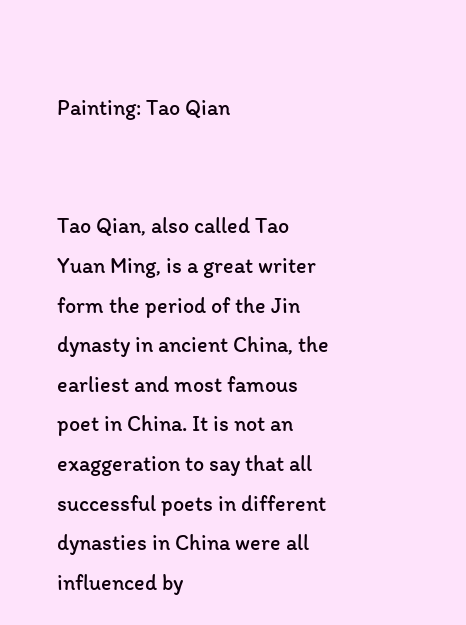Painting: Tao Qian


Tao Qian, also called Tao Yuan Ming, is a great writer form the period of the Jin dynasty in ancient China, the earliest and most famous poet in China. It is not an exaggeration to say that all successful poets in different dynasties in China were all influenced by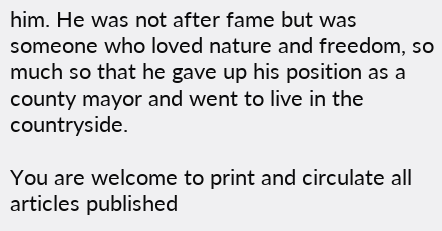him. He was not after fame but was someone who loved nature and freedom, so much so that he gave up his position as a county mayor and went to live in the countryside.

You are welcome to print and circulate all articles published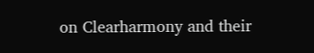on Clearharmony and their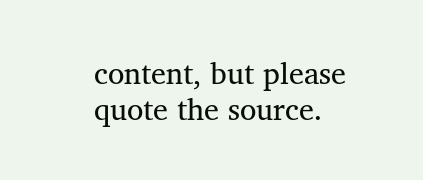content, but please quote the source.